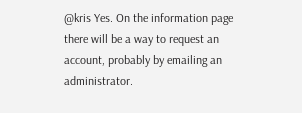@kris Yes. On the information page there will be a way to request an account, probably by emailing an administrator.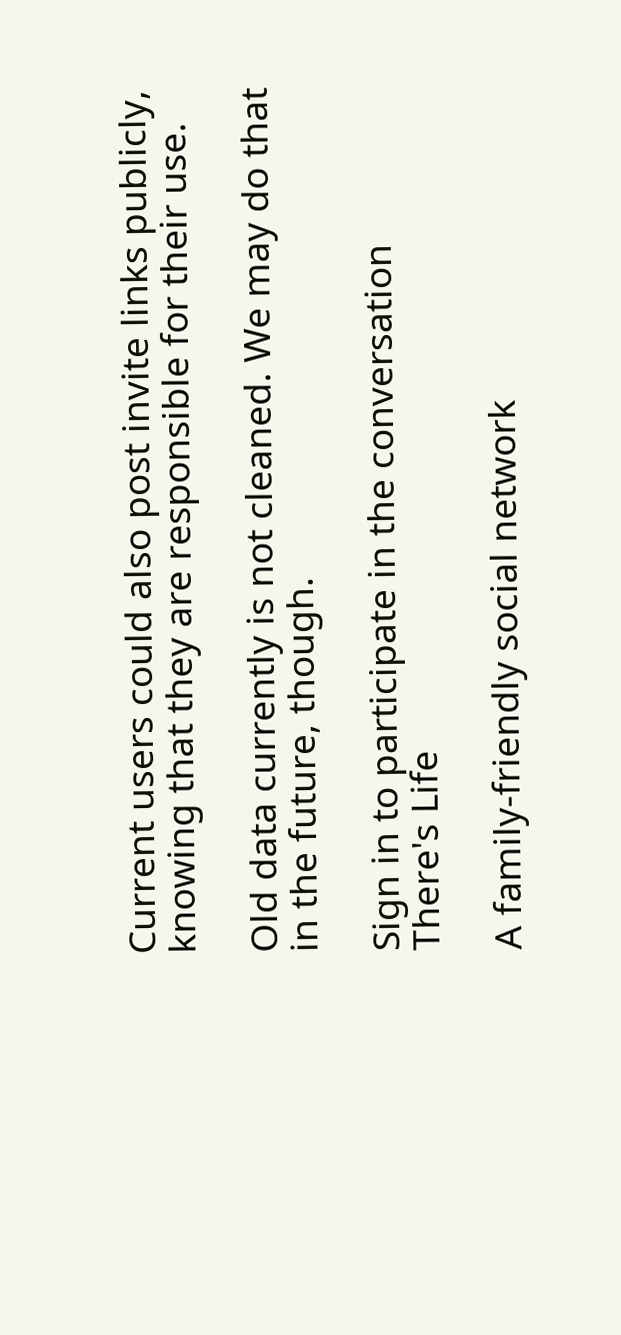Current users could also post invite links publicly, knowing that they are responsible for their use.

Old data currently is not cleaned. We may do that in the future, though.

Sign in to participate in the conversation
There's Life

A family-friendly social network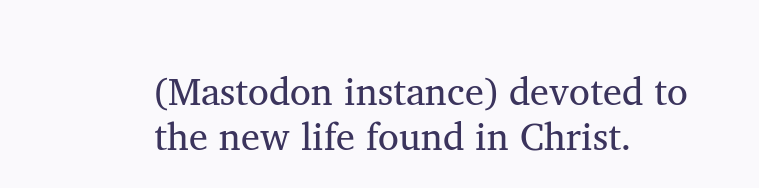(Mastodon instance) devoted to the new life found in Christ.